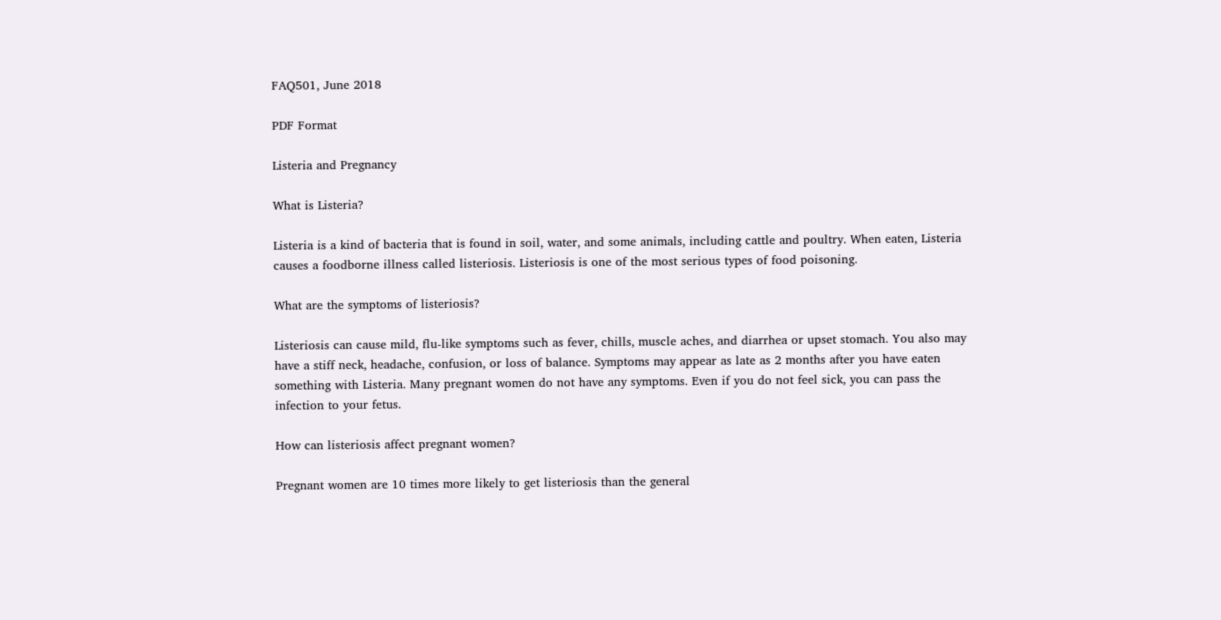FAQ501, June 2018

PDF Format

Listeria and Pregnancy

What is Listeria?

Listeria is a kind of bacteria that is found in soil, water, and some animals, including cattle and poultry. When eaten, Listeria causes a foodborne illness called listeriosis. Listeriosis is one of the most serious types of food poisoning.

What are the symptoms of listeriosis?

Listeriosis can cause mild, flu-like symptoms such as fever, chills, muscle aches, and diarrhea or upset stomach. You also may have a stiff neck, headache, confusion, or loss of balance. Symptoms may appear as late as 2 months after you have eaten something with Listeria. Many pregnant women do not have any symptoms. Even if you do not feel sick, you can pass the infection to your fetus.

How can listeriosis affect pregnant women?

Pregnant women are 10 times more likely to get listeriosis than the general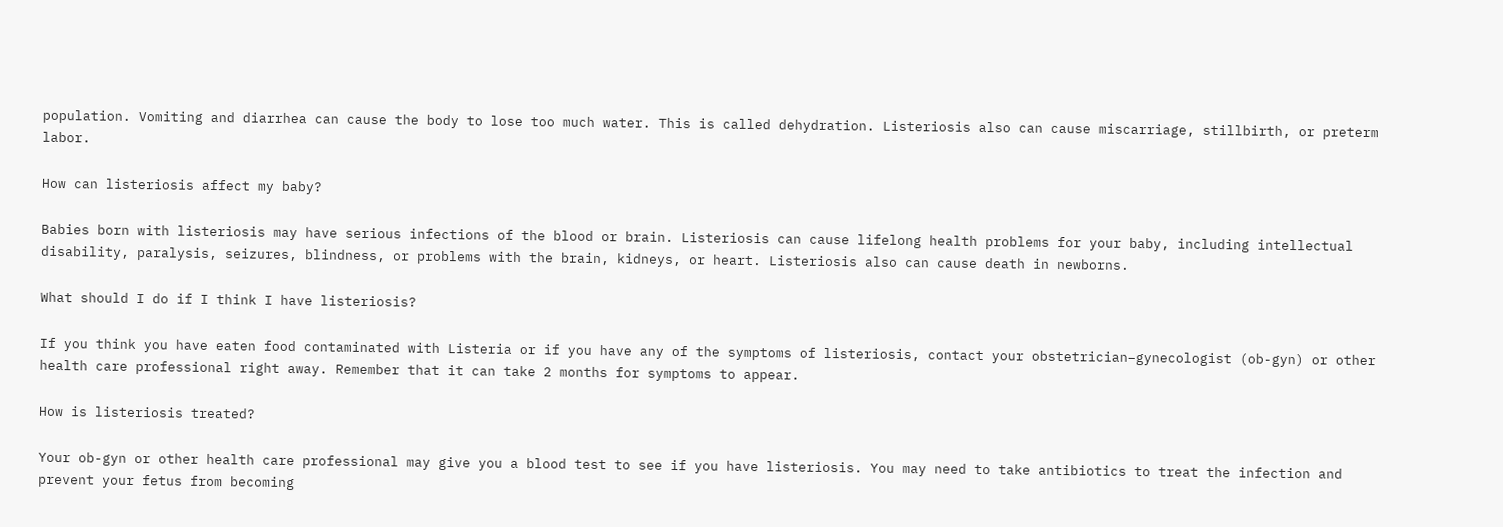population. Vomiting and diarrhea can cause the body to lose too much water. This is called dehydration. Listeriosis also can cause miscarriage, stillbirth, or preterm labor.

How can listeriosis affect my baby?

Babies born with listeriosis may have serious infections of the blood or brain. Listeriosis can cause lifelong health problems for your baby, including intellectual disability, paralysis, seizures, blindness, or problems with the brain, kidneys, or heart. Listeriosis also can cause death in newborns.

What should I do if I think I have listeriosis?

If you think you have eaten food contaminated with Listeria or if you have any of the symptoms of listeriosis, contact your obstetrician–gynecologist (ob-gyn) or other health care professional right away. Remember that it can take 2 months for symptoms to appear.

How is listeriosis treated?

Your ob-gyn or other health care professional may give you a blood test to see if you have listeriosis. You may need to take antibiotics to treat the infection and prevent your fetus from becoming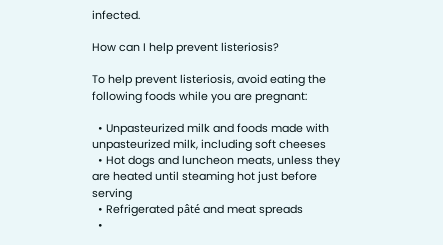infected.

How can I help prevent listeriosis?

To help prevent listeriosis, avoid eating the following foods while you are pregnant:

  • Unpasteurized milk and foods made with unpasteurized milk, including soft cheeses
  • Hot dogs and luncheon meats, unless they are heated until steaming hot just before serving
  • Refrigerated pâté and meat spreads
  •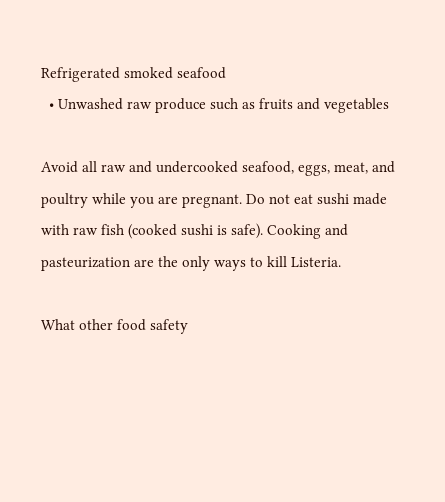Refrigerated smoked seafood
  • Unwashed raw produce such as fruits and vegetables

Avoid all raw and undercooked seafood, eggs, meat, and poultry while you are pregnant. Do not eat sushi made with raw fish (cooked sushi is safe). Cooking and pasteurization are the only ways to kill Listeria.

What other food safety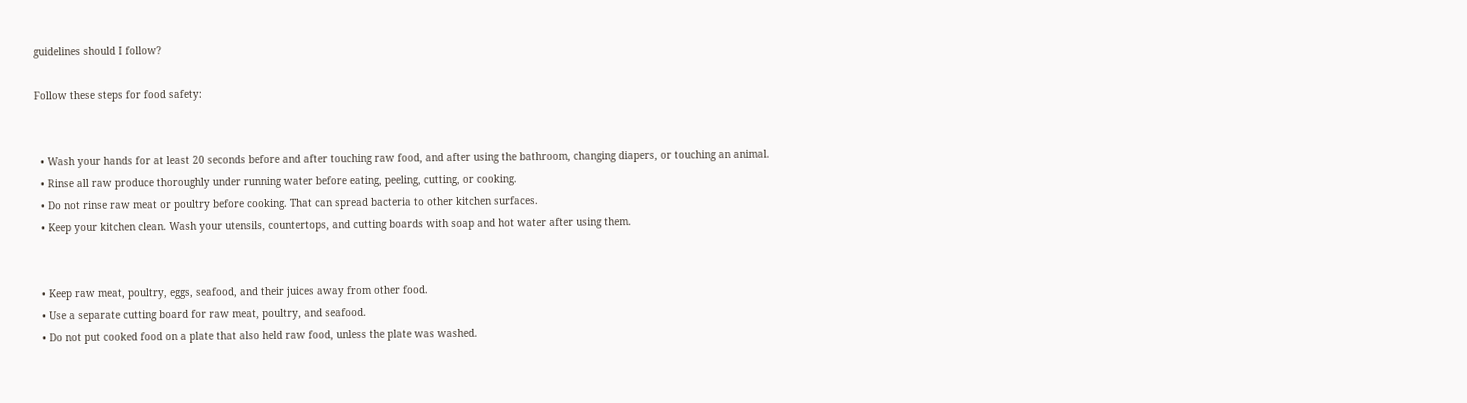guidelines should I follow?

Follow these steps for food safety:


  • Wash your hands for at least 20 seconds before and after touching raw food, and after using the bathroom, changing diapers, or touching an animal.
  • Rinse all raw produce thoroughly under running water before eating, peeling, cutting, or cooking.
  • Do not rinse raw meat or poultry before cooking. That can spread bacteria to other kitchen surfaces.
  • Keep your kitchen clean. Wash your utensils, countertops, and cutting boards with soap and hot water after using them.


  • Keep raw meat, poultry, eggs, seafood, and their juices away from other food.
  • Use a separate cutting board for raw meat, poultry, and seafood.
  • Do not put cooked food on a plate that also held raw food, unless the plate was washed.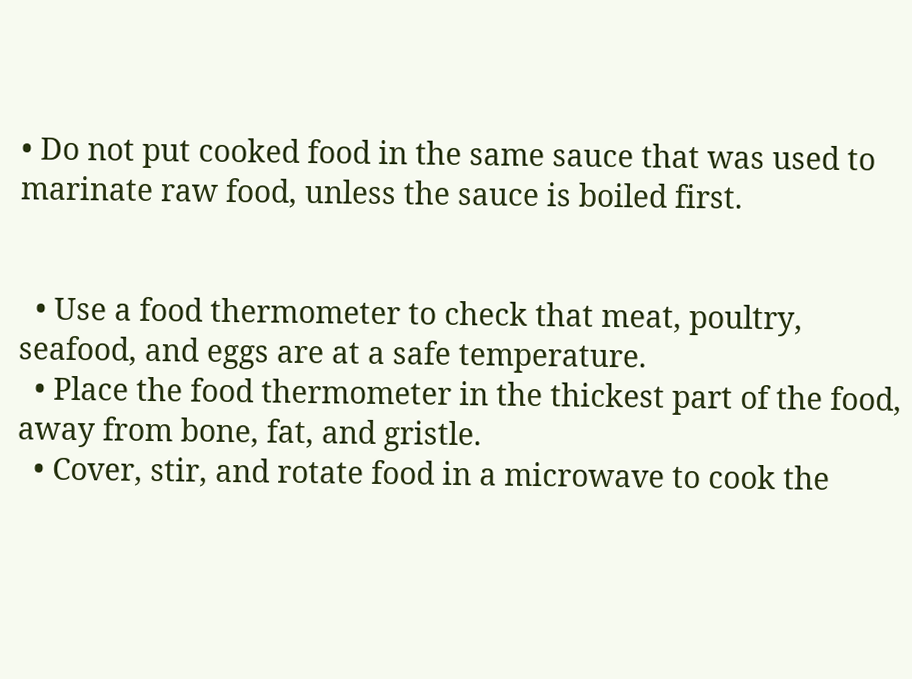• Do not put cooked food in the same sauce that was used to marinate raw food, unless the sauce is boiled first.


  • Use a food thermometer to check that meat, poultry, seafood, and eggs are at a safe temperature.
  • Place the food thermometer in the thickest part of the food, away from bone, fat, and gristle.
  • Cover, stir, and rotate food in a microwave to cook the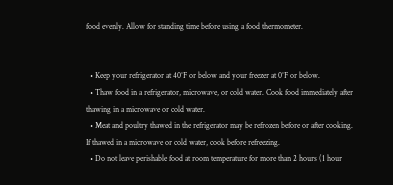food evenly. Allow for standing time before using a food thermometer.


  • Keep your refrigerator at 40°F or below and your freezer at 0°F or below.
  • Thaw food in a refrigerator, microwave, or cold water. Cook food immediately after thawing in a microwave or cold water.
  • Meat and poultry thawed in the refrigerator may be refrozen before or after cooking. If thawed in a microwave or cold water, cook before refreezing.
  • Do not leave perishable food at room temperature for more than 2 hours (1 hour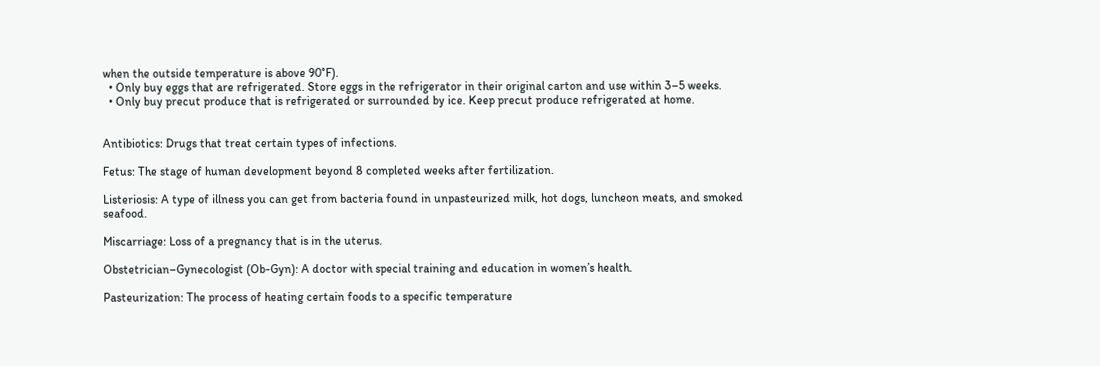when the outside temperature is above 90°F).
  • Only buy eggs that are refrigerated. Store eggs in the refrigerator in their original carton and use within 3–5 weeks.
  • Only buy precut produce that is refrigerated or surrounded by ice. Keep precut produce refrigerated at home.


Antibiotics: Drugs that treat certain types of infections.

Fetus: The stage of human development beyond 8 completed weeks after fertilization.

Listeriosis: A type of illness you can get from bacteria found in unpasteurized milk, hot dogs, luncheon meats, and smoked seafood.

Miscarriage: Loss of a pregnancy that is in the uterus.

Obstetrician–Gynecologist (Ob-Gyn): A doctor with special training and education in women’s health.

Pasteurization: The process of heating certain foods to a specific temperature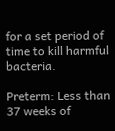for a set period of time to kill harmful bacteria.

Preterm: Less than 37 weeks of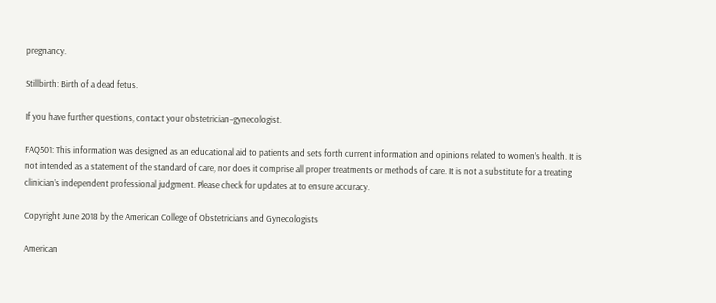pregnancy.

Stillbirth: Birth of a dead fetus.

If you have further questions, contact your obstetrician–gynecologist.

FAQ501: This information was designed as an educational aid to patients and sets forth current information and opinions related to women’s health. It is not intended as a statement of the standard of care, nor does it comprise all proper treatments or methods of care. It is not a substitute for a treating clinician’s independent professional judgment. Please check for updates at to ensure accuracy.

Copyright June 2018 by the American College of Obstetricians and Gynecologists

American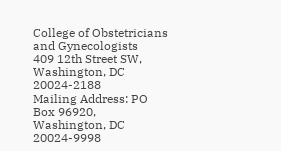College of Obstetricians and Gynecologists
409 12th Street SW, Washington, DC  20024-2188
Mailing Address: PO Box 96920, Washington, DC 20024-9998